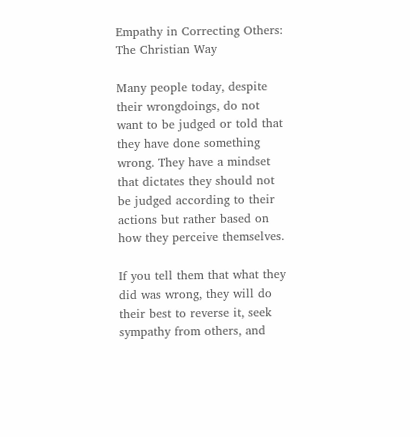Empathy in Correcting Others: The Christian Way

Many people today, despite their wrongdoings, do not want to be judged or told that they have done something wrong. They have a mindset that dictates they should not be judged according to their actions but rather based on how they perceive themselves.

If you tell them that what they did was wrong, they will do their best to reverse it, seek sympathy from others, and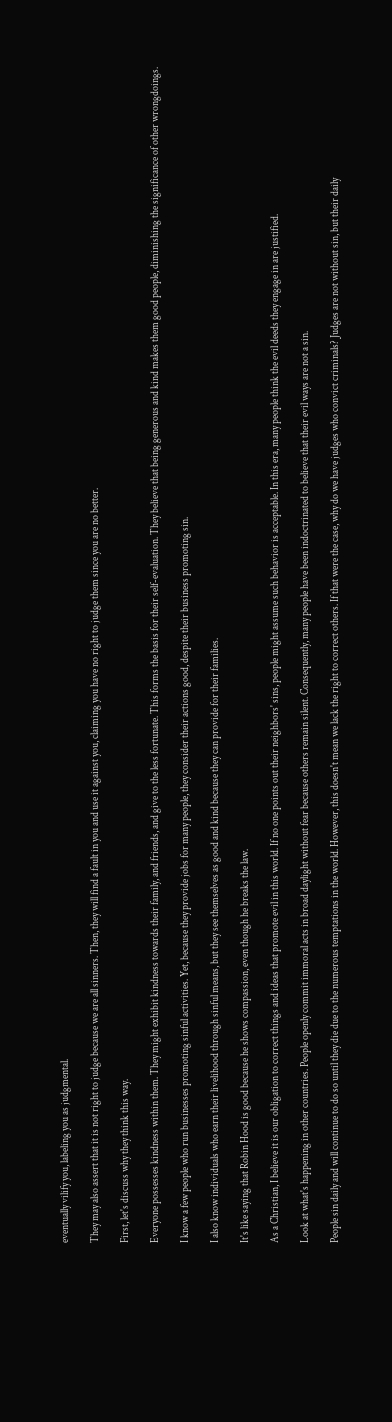eventually vilify you, labeling you as judgmental.

They may also assert that it is not right to judge because we are all sinners. Then, they will find a fault in you and use it against you, claiming you have no right to judge them since you are no better.

First, let's discuss why they think this way.

Everyone possesses kindness within them. They might exhibit kindness towards their family, and friends, and give to the less fortunate. This forms the basis for their self-evaluation. They believe that being generous and kind makes them good people, diminishing the significance of other wrongdoings.

I know a few people who run businesses promoting sinful activities. Yet, because they provide jobs for many people, they consider their actions good, despite their business promoting sin.

I also know individuals who earn their livelihood through sinful means, but they see themselves as good and kind because they can provide for their families.

It's like saying that Robin Hood is good because he shows compassion, even though he breaks the law.

As a Christian, I believe it is our obligation to correct things and ideas that promote evil in this world. If no one points out their neighbors' sins, people might assume such behavior is acceptable. In this era, many people think the evil deeds they engage in are justified.

Look at what's happening in other countries. People openly commit immoral acts in broad daylight without fear because others remain silent. Consequently, many people have been indoctrinated to believe that their evil ways are not a sin.

People sin daily and will continue to do so until they die due to the numerous temptations in the world. However, this doesn't mean we lack the right to correct others. If that were the case, why do we have judges who convict criminals? Judges are not without sin, but their daily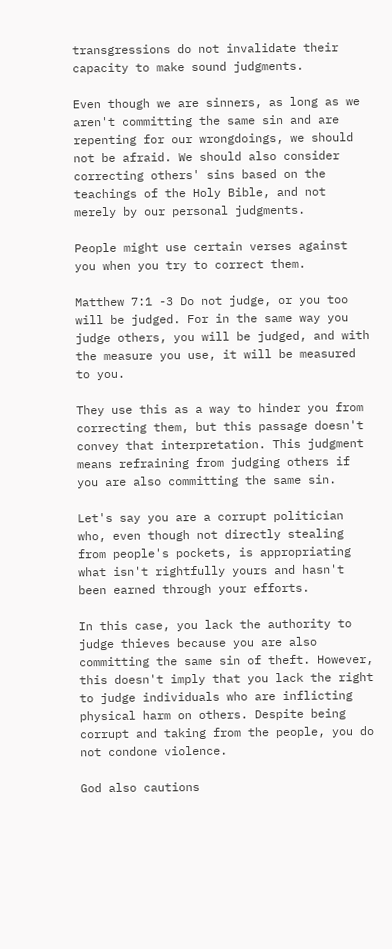transgressions do not invalidate their capacity to make sound judgments.

Even though we are sinners, as long as we aren't committing the same sin and are repenting for our wrongdoings, we should not be afraid. We should also consider correcting others' sins based on the teachings of the Holy Bible, and not merely by our personal judgments.

People might use certain verses against you when you try to correct them.

Matthew 7:1 -3 Do not judge, or you too will be judged. For in the same way you judge others, you will be judged, and with the measure you use, it will be measured to you.

They use this as a way to hinder you from correcting them, but this passage doesn't convey that interpretation. This judgment means refraining from judging others if you are also committing the same sin.

Let's say you are a corrupt politician who, even though not directly stealing from people's pockets, is appropriating what isn't rightfully yours and hasn't been earned through your efforts.

In this case, you lack the authority to judge thieves because you are also committing the same sin of theft. However, this doesn't imply that you lack the right to judge individuals who are inflicting physical harm on others. Despite being corrupt and taking from the people, you do not condone violence.

God also cautions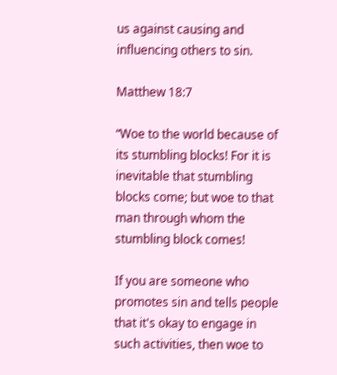us against causing and influencing others to sin.

Matthew 18:7

“Woe to the world because of its stumbling blocks! For it is inevitable that stumbling blocks come; but woe to that man through whom the stumbling block comes!

If you are someone who promotes sin and tells people that it's okay to engage in such activities, then woe to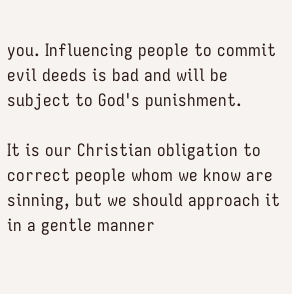you. Influencing people to commit evil deeds is bad and will be subject to God's punishment.

It is our Christian obligation to correct people whom we know are sinning, but we should approach it in a gentle manner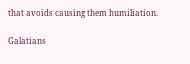that avoids causing them humiliation.

Galatians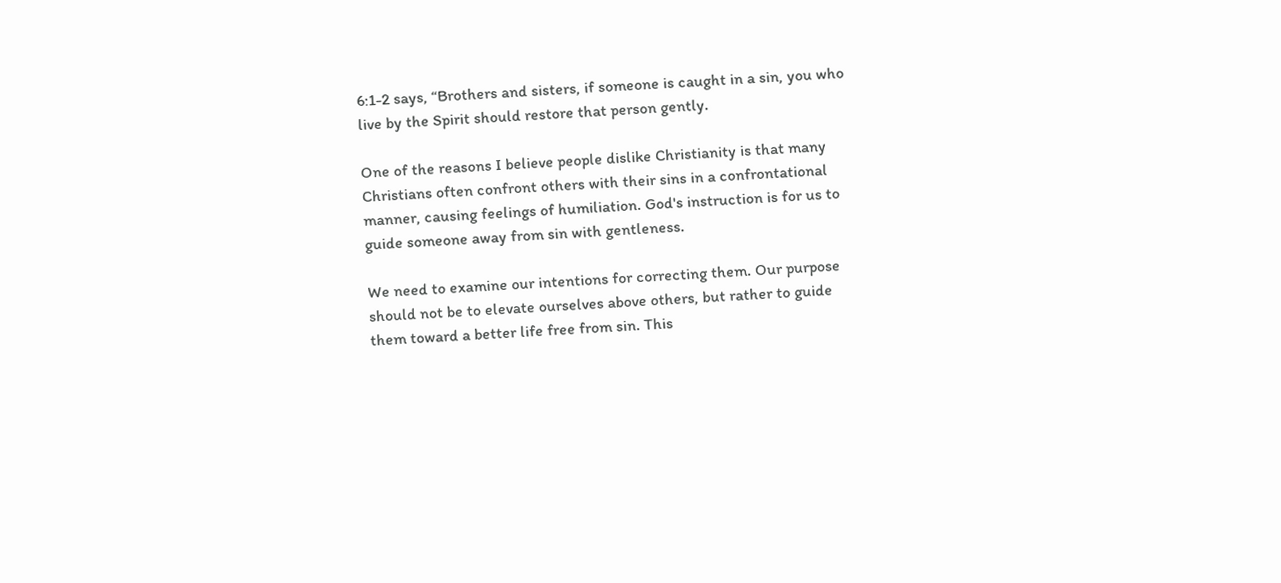6:1-2 says, “Brothers and sisters, if someone is caught in a sin, you who live by the Spirit should restore that person gently.

One of the reasons I believe people dislike Christianity is that many Christians often confront others with their sins in a confrontational manner, causing feelings of humiliation. God's instruction is for us to guide someone away from sin with gentleness.

We need to examine our intentions for correcting them. Our purpose should not be to elevate ourselves above others, but rather to guide them toward a better life free from sin. This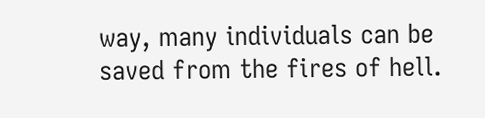way, many individuals can be saved from the fires of hell.